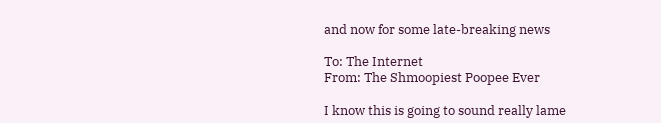and now for some late-breaking news

To: The Internet
From: The Shmoopiest Poopee Ever

I know this is going to sound really lame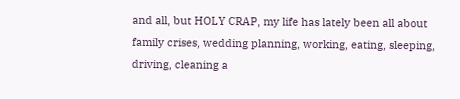and all, but HOLY CRAP, my life has lately been all about family crises, wedding planning, working, eating, sleeping, driving, cleaning a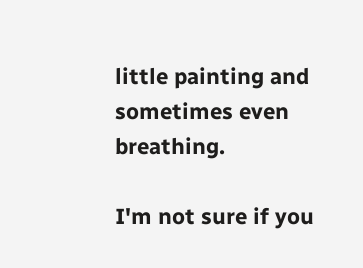little painting and sometimes even breathing.

I'm not sure if you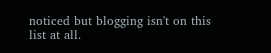noticed but blogging isn't on this list at all.